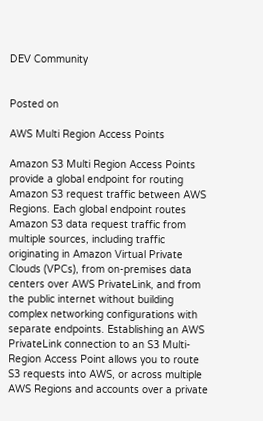DEV Community


Posted on

AWS Multi Region Access Points

Amazon S3 Multi Region Access Points provide a global endpoint for routing Amazon S3 request traffic between AWS Regions. Each global endpoint routes Amazon S3 data request traffic from multiple sources, including traffic originating in Amazon Virtual Private Clouds (VPCs), from on-premises data centers over AWS PrivateLink, and from the public internet without building complex networking configurations with separate endpoints. Establishing an AWS PrivateLink connection to an S3 Multi-Region Access Point allows you to route S3 requests into AWS, or across multiple AWS Regions and accounts over a private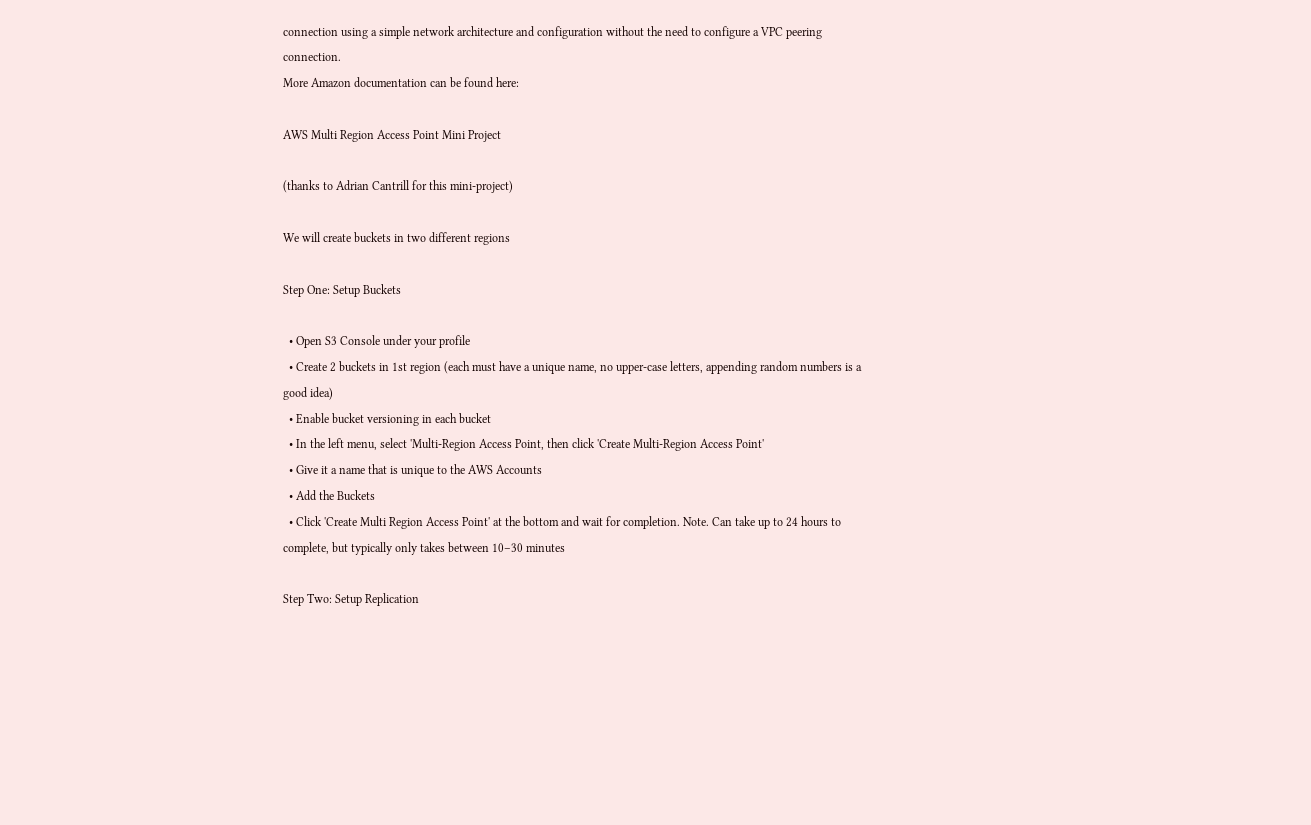connection using a simple network architecture and configuration without the need to configure a VPC peering connection.
More Amazon documentation can be found here:

AWS Multi Region Access Point Mini Project

(thanks to Adrian Cantrill for this mini-project)

We will create buckets in two different regions

Step One: Setup Buckets

  • Open S3 Console under your profile
  • Create 2 buckets in 1st region (each must have a unique name, no upper-case letters, appending random numbers is a good idea)
  • Enable bucket versioning in each bucket
  • In the left menu, select 'Multi-Region Access Point, then click 'Create Multi-Region Access Point'
  • Give it a name that is unique to the AWS Accounts
  • Add the Buckets
  • Click 'Create Multi Region Access Point' at the bottom and wait for completion. Note. Can take up to 24 hours to complete, but typically only takes between 10–30 minutes

Step Two: Setup Replication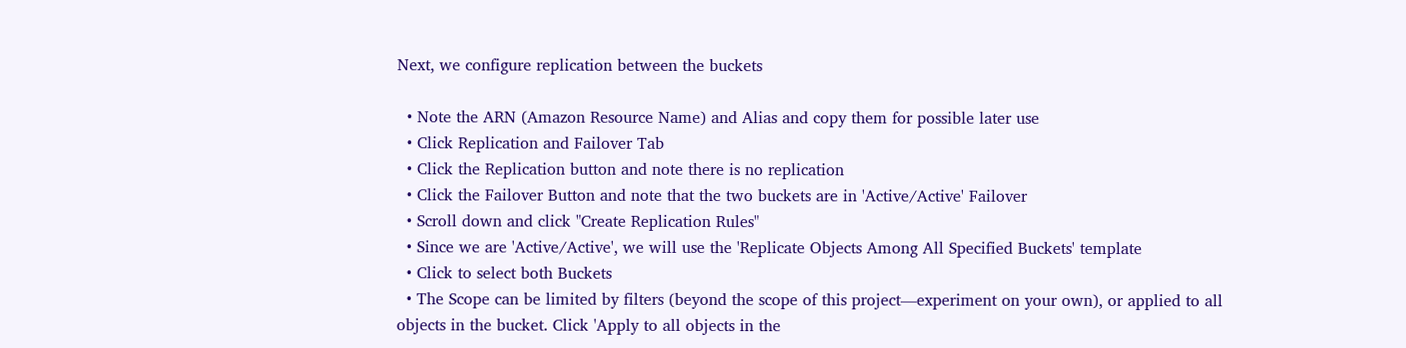Next, we configure replication between the buckets

  • Note the ARN (Amazon Resource Name) and Alias and copy them for possible later use
  • Click Replication and Failover Tab
  • Click the Replication button and note there is no replication
  • Click the Failover Button and note that the two buckets are in 'Active/Active' Failover
  • Scroll down and click "Create Replication Rules"
  • Since we are 'Active/Active', we will use the 'Replicate Objects Among All Specified Buckets' template
  • Click to select both Buckets
  • The Scope can be limited by filters (beyond the scope of this project—experiment on your own), or applied to all objects in the bucket. Click 'Apply to all objects in the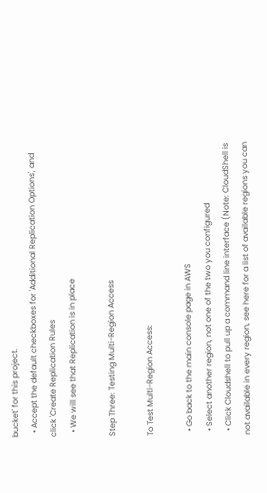bucket' for this project.
  • Accept the default checkboxes for 'Additional Replication Options', and click 'Create Replication Rules
  • We will see that Replication is in place

Step Three: Testing Multi-Region Access

To Test Multi-Region Access:

  • Go back to the main console page in AWS
  • Select another region, not one of the two you configured
  • Click Cloudshell to pull up a command line interface (Note: CloudShell is not available in every region, see here for a list of available regions you can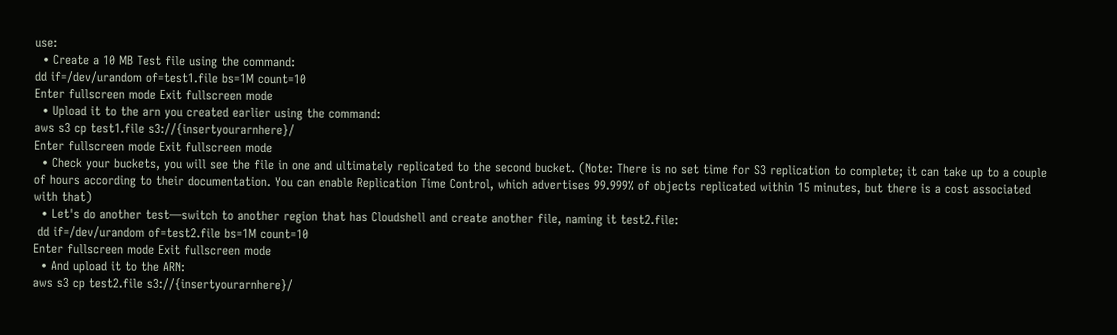use:
  • Create a 10 MB Test file using the command:
dd if=/dev/urandom of=test1.file bs=1M count=10
Enter fullscreen mode Exit fullscreen mode
  • Upload it to the arn you created earlier using the command:
aws s3 cp test1.file s3://{insertyourarnhere}/
Enter fullscreen mode Exit fullscreen mode
  • Check your buckets, you will see the file in one and ultimately replicated to the second bucket. (Note: There is no set time for S3 replication to complete; it can take up to a couple of hours according to their documentation. You can enable Replication Time Control, which advertises 99.999% of objects replicated within 15 minutes, but there is a cost associated with that)
  • Let's do another test—switch to another region that has Cloudshell and create another file, naming it test2.file:
 dd if=/dev/urandom of=test2.file bs=1M count=10
Enter fullscreen mode Exit fullscreen mode
  • And upload it to the ARN:
aws s3 cp test2.file s3://{insertyourarnhere}/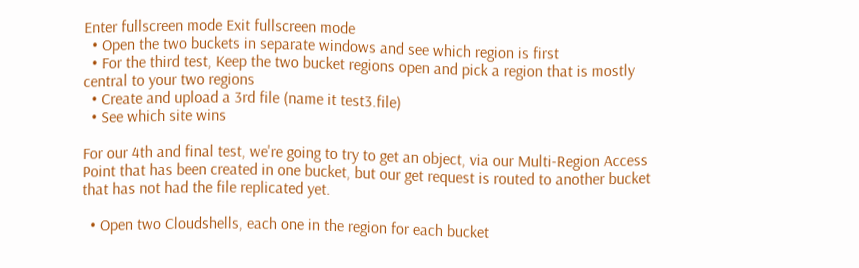Enter fullscreen mode Exit fullscreen mode
  • Open the two buckets in separate windows and see which region is first
  • For the third test, Keep the two bucket regions open and pick a region that is mostly central to your two regions
  • Create and upload a 3rd file (name it test3.file)
  • See which site wins

For our 4th and final test, we're going to try to get an object, via our Multi-Region Access Point that has been created in one bucket, but our get request is routed to another bucket that has not had the file replicated yet.

  • Open two Cloudshells, each one in the region for each bucket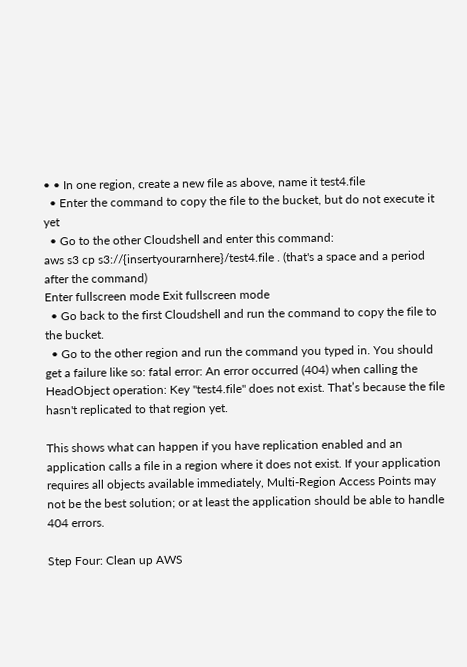• • In one region, create a new file as above, name it test4.file
  • Enter the command to copy the file to the bucket, but do not execute it yet
  • Go to the other Cloudshell and enter this command:
aws s3 cp s3://{insertyourarnhere}/test4.file . (that's a space and a period after the command)
Enter fullscreen mode Exit fullscreen mode
  • Go back to the first Cloudshell and run the command to copy the file to the bucket.
  • Go to the other region and run the command you typed in. You should get a failure like so: fatal error: An error occurred (404) when calling the HeadObject operation: Key "test4.file" does not exist. That’s because the file hasn't replicated to that region yet.

This shows what can happen if you have replication enabled and an application calls a file in a region where it does not exist. If your application requires all objects available immediately, Multi-Region Access Points may not be the best solution; or at least the application should be able to handle 404 errors.

Step Four: Clean up AWS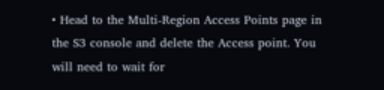• Head to the Multi-Region Access Points page in the S3 console and delete the Access point. You will need to wait for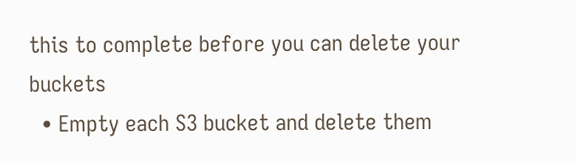this to complete before you can delete your buckets
  • Empty each S3 bucket and delete them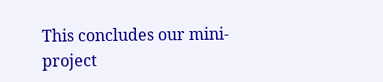This concludes our mini-project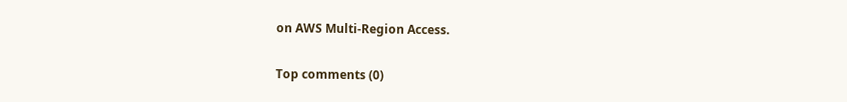on AWS Multi-Region Access.

Top comments (0)